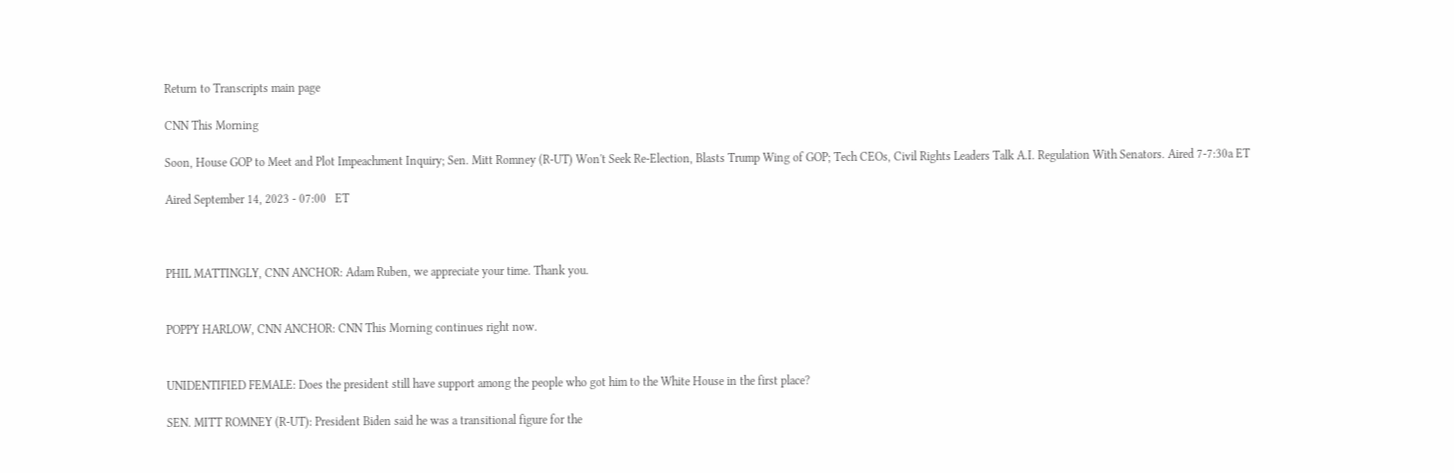Return to Transcripts main page

CNN This Morning

Soon, House GOP to Meet and Plot Impeachment Inquiry; Sen. Mitt Romney (R-UT) Won't Seek Re-Election, Blasts Trump Wing of GOP; Tech CEOs, Civil Rights Leaders Talk A.I. Regulation With Senators. Aired 7-7:30a ET

Aired September 14, 2023 - 07:00   ET



PHIL MATTINGLY, CNN ANCHOR: Adam Ruben, we appreciate your time. Thank you.


POPPY HARLOW, CNN ANCHOR: CNN This Morning continues right now.


UNIDENTIFIED FEMALE: Does the president still have support among the people who got him to the White House in the first place?

SEN. MITT ROMNEY (R-UT): President Biden said he was a transitional figure for the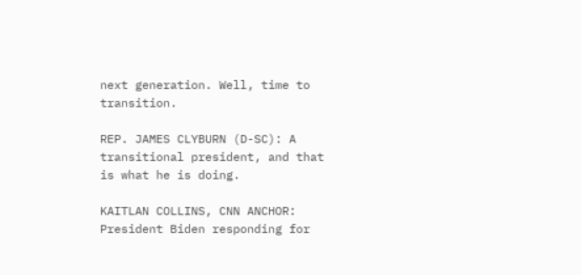next generation. Well, time to transition.

REP. JAMES CLYBURN (D-SC): A transitional president, and that is what he is doing.

KAITLAN COLLINS, CNN ANCHOR: President Biden responding for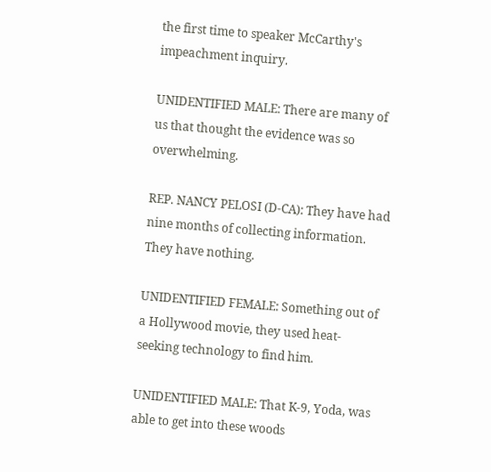the first time to speaker McCarthy's impeachment inquiry.

UNIDENTIFIED MALE: There are many of us that thought the evidence was so overwhelming.

REP. NANCY PELOSI (D-CA): They have had nine months of collecting information. They have nothing.

UNIDENTIFIED FEMALE: Something out of a Hollywood movie, they used heat-seeking technology to find him.

UNIDENTIFIED MALE: That K-9, Yoda, was able to get into these woods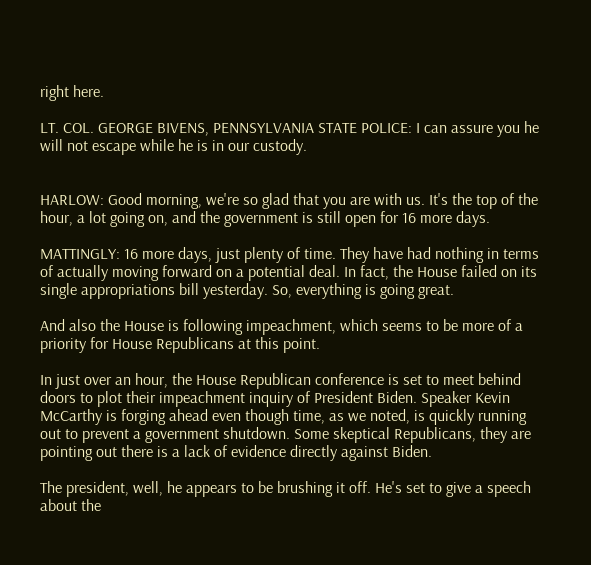right here.

LT. COL. GEORGE BIVENS, PENNSYLVANIA STATE POLICE: I can assure you he will not escape while he is in our custody.


HARLOW: Good morning, we're so glad that you are with us. It's the top of the hour, a lot going on, and the government is still open for 16 more days.

MATTINGLY: 16 more days, just plenty of time. They have had nothing in terms of actually moving forward on a potential deal. In fact, the House failed on its single appropriations bill yesterday. So, everything is going great.

And also the House is following impeachment, which seems to be more of a priority for House Republicans at this point.

In just over an hour, the House Republican conference is set to meet behind doors to plot their impeachment inquiry of President Biden. Speaker Kevin McCarthy is forging ahead even though time, as we noted, is quickly running out to prevent a government shutdown. Some skeptical Republicans, they are pointing out there is a lack of evidence directly against Biden.

The president, well, he appears to be brushing it off. He's set to give a speech about the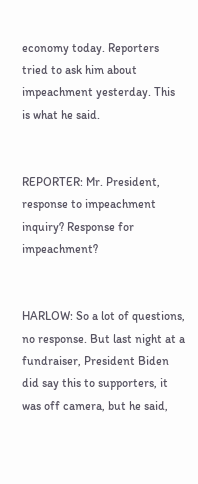economy today. Reporters tried to ask him about impeachment yesterday. This is what he said.


REPORTER: Mr. President, response to impeachment inquiry? Response for impeachment?


HARLOW: So a lot of questions, no response. But last night at a fundraiser, President Biden did say this to supporters, it was off camera, but he said,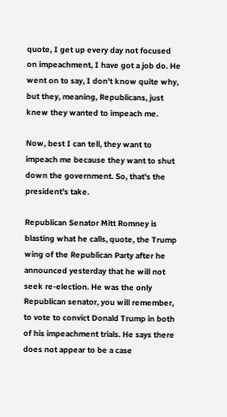quote, I get up every day not focused on impeachment, I have got a job do. He went on to say, I don't know quite why, but they, meaning, Republicans, just knew they wanted to impeach me.

Now, best I can tell, they want to impeach me because they want to shut down the government. So, that's the president's take.

Republican Senator Mitt Romney is blasting what he calls, quote, the Trump wing of the Republican Party after he announced yesterday that he will not seek re-election. He was the only Republican senator, you will remember, to vote to convict Donald Trump in both of his impeachment trials. He says there does not appear to be a case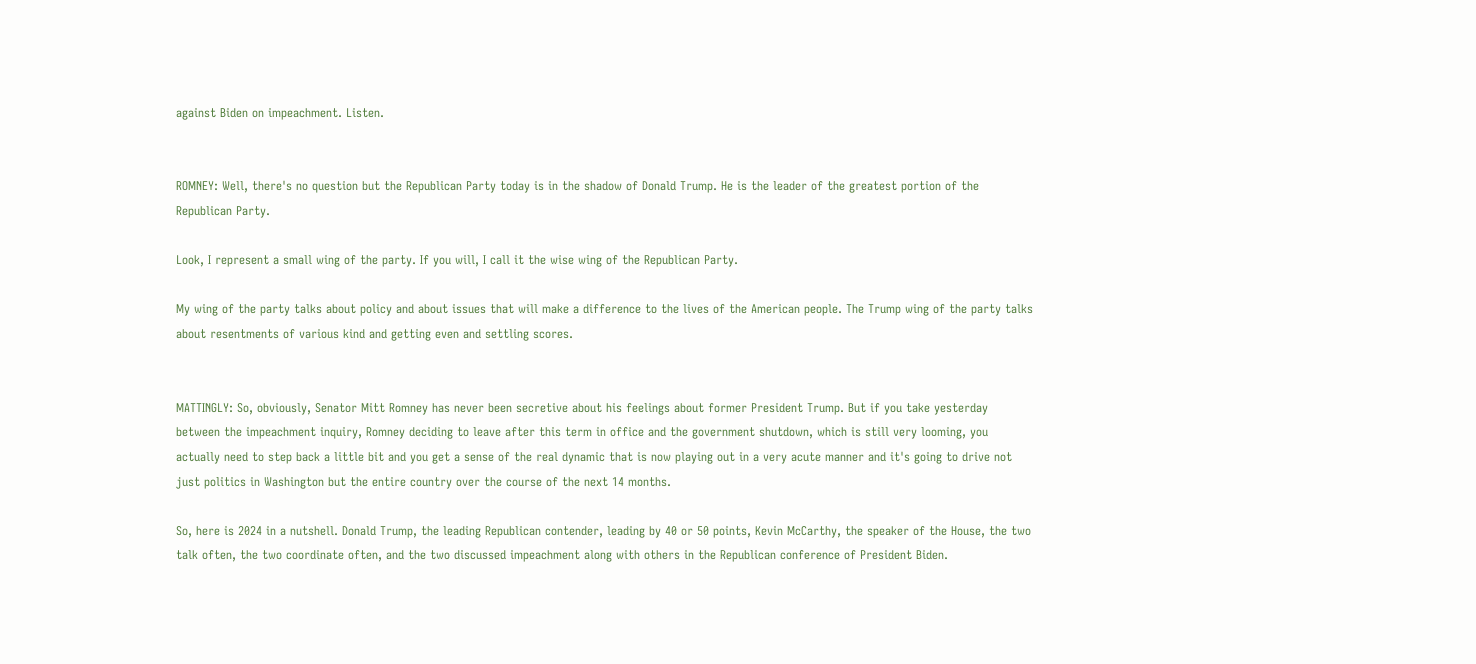against Biden on impeachment. Listen.


ROMNEY: Well, there's no question but the Republican Party today is in the shadow of Donald Trump. He is the leader of the greatest portion of the Republican Party.

Look, I represent a small wing of the party. If you will, I call it the wise wing of the Republican Party.

My wing of the party talks about policy and about issues that will make a difference to the lives of the American people. The Trump wing of the party talks about resentments of various kind and getting even and settling scores.


MATTINGLY: So, obviously, Senator Mitt Romney has never been secretive about his feelings about former President Trump. But if you take yesterday between the impeachment inquiry, Romney deciding to leave after this term in office and the government shutdown, which is still very looming, you actually need to step back a little bit and you get a sense of the real dynamic that is now playing out in a very acute manner and it's going to drive not just politics in Washington but the entire country over the course of the next 14 months.

So, here is 2024 in a nutshell. Donald Trump, the leading Republican contender, leading by 40 or 50 points, Kevin McCarthy, the speaker of the House, the two talk often, the two coordinate often, and the two discussed impeachment along with others in the Republican conference of President Biden.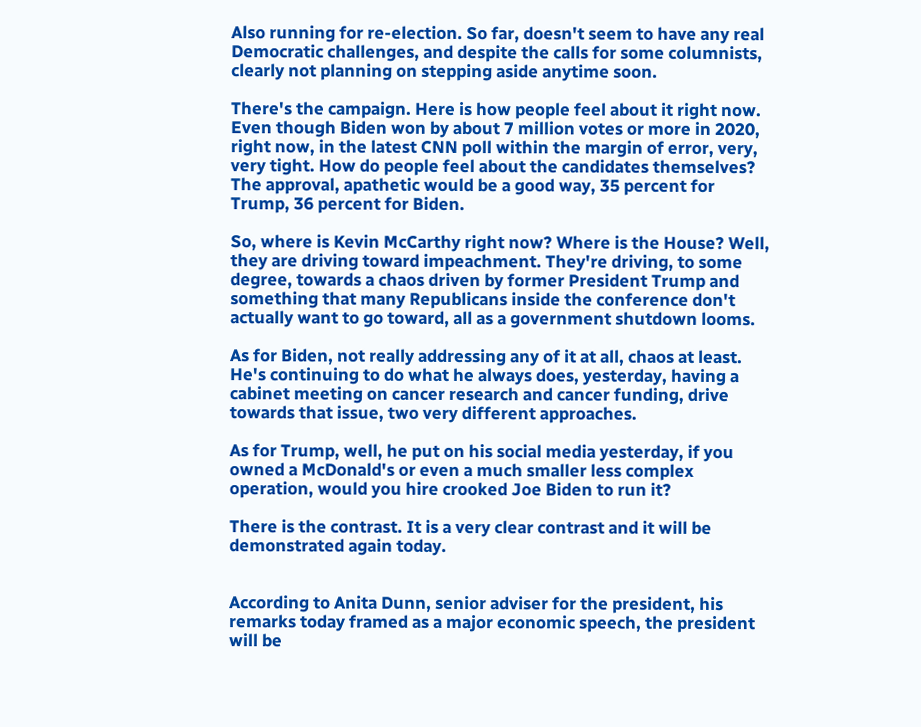Also running for re-election. So far, doesn't seem to have any real Democratic challenges, and despite the calls for some columnists, clearly not planning on stepping aside anytime soon.

There's the campaign. Here is how people feel about it right now. Even though Biden won by about 7 million votes or more in 2020, right now, in the latest CNN poll within the margin of error, very, very tight. How do people feel about the candidates themselves? The approval, apathetic would be a good way, 35 percent for Trump, 36 percent for Biden.

So, where is Kevin McCarthy right now? Where is the House? Well, they are driving toward impeachment. They're driving, to some degree, towards a chaos driven by former President Trump and something that many Republicans inside the conference don't actually want to go toward, all as a government shutdown looms.

As for Biden, not really addressing any of it at all, chaos at least. He's continuing to do what he always does, yesterday, having a cabinet meeting on cancer research and cancer funding, drive towards that issue, two very different approaches.

As for Trump, well, he put on his social media yesterday, if you owned a McDonald's or even a much smaller less complex operation, would you hire crooked Joe Biden to run it?

There is the contrast. It is a very clear contrast and it will be demonstrated again today.


According to Anita Dunn, senior adviser for the president, his remarks today framed as a major economic speech, the president will be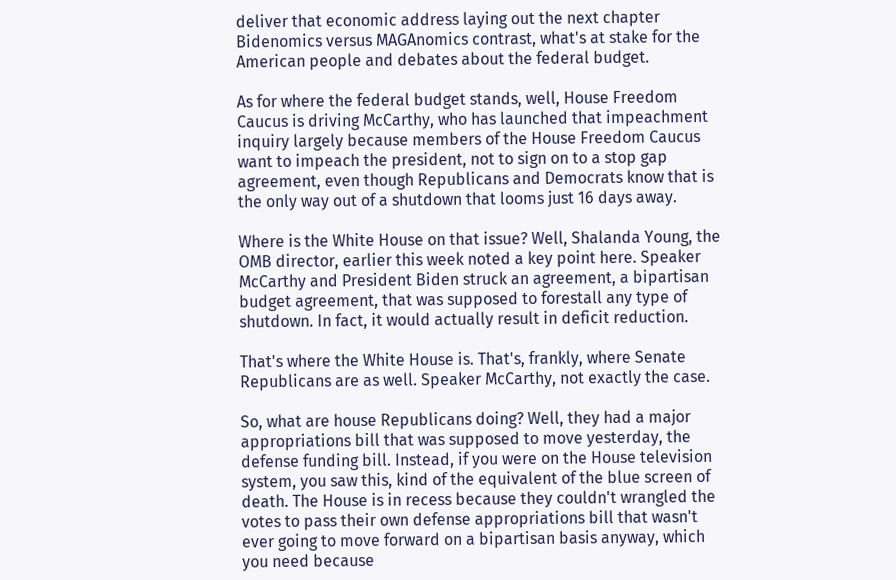deliver that economic address laying out the next chapter Bidenomics versus MAGAnomics contrast, what's at stake for the American people and debates about the federal budget.

As for where the federal budget stands, well, House Freedom Caucus is driving McCarthy, who has launched that impeachment inquiry largely because members of the House Freedom Caucus want to impeach the president, not to sign on to a stop gap agreement, even though Republicans and Democrats know that is the only way out of a shutdown that looms just 16 days away.

Where is the White House on that issue? Well, Shalanda Young, the OMB director, earlier this week noted a key point here. Speaker McCarthy and President Biden struck an agreement, a bipartisan budget agreement, that was supposed to forestall any type of shutdown. In fact, it would actually result in deficit reduction.

That's where the White House is. That's, frankly, where Senate Republicans are as well. Speaker McCarthy, not exactly the case.

So, what are house Republicans doing? Well, they had a major appropriations bill that was supposed to move yesterday, the defense funding bill. Instead, if you were on the House television system, you saw this, kind of the equivalent of the blue screen of death. The House is in recess because they couldn't wrangled the votes to pass their own defense appropriations bill that wasn't ever going to move forward on a bipartisan basis anyway, which you need because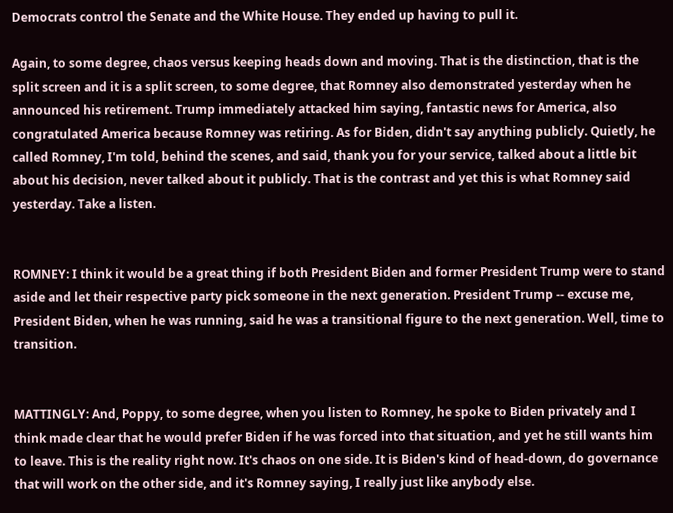Democrats control the Senate and the White House. They ended up having to pull it.

Again, to some degree, chaos versus keeping heads down and moving. That is the distinction, that is the split screen and it is a split screen, to some degree, that Romney also demonstrated yesterday when he announced his retirement. Trump immediately attacked him saying, fantastic news for America, also congratulated America because Romney was retiring. As for Biden, didn't say anything publicly. Quietly, he called Romney, I'm told, behind the scenes, and said, thank you for your service, talked about a little bit about his decision, never talked about it publicly. That is the contrast and yet this is what Romney said yesterday. Take a listen.


ROMNEY: I think it would be a great thing if both President Biden and former President Trump were to stand aside and let their respective party pick someone in the next generation. President Trump -- excuse me, President Biden, when he was running, said he was a transitional figure to the next generation. Well, time to transition.


MATTINGLY: And, Poppy, to some degree, when you listen to Romney, he spoke to Biden privately and I think made clear that he would prefer Biden if he was forced into that situation, and yet he still wants him to leave. This is the reality right now. It's chaos on one side. It is Biden's kind of head-down, do governance that will work on the other side, and it's Romney saying, I really just like anybody else.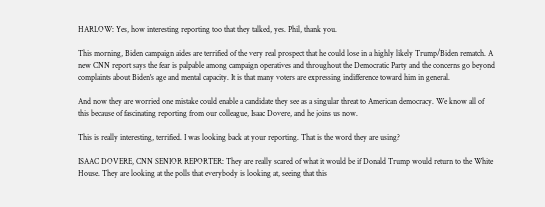HARLOW: Yes, how interesting reporting too that they talked, yes. Phil, thank you.

This morning, Biden campaign aides are terrified of the very real prospect that he could lose in a highly likely Trump/Biden rematch. A new CNN report says the fear is palpable among campaign operatives and throughout the Democratic Party and the concerns go beyond complaints about Biden's age and mental capacity. It is that many voters are expressing indifference toward him in general.

And now they are worried one mistake could enable a candidate they see as a singular threat to American democracy. We know all of this because of fascinating reporting from our colleague, Isaac Dovere, and he joins us now.

This is really interesting, terrified. I was looking back at your reporting. That is the word they are using?

ISAAC DOVERE, CNN SENIOR REPORTER: They are really scared of what it would be if Donald Trump would return to the White House. They are looking at the polls that everybody is looking at, seeing that this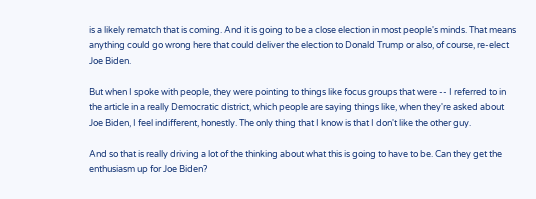is a likely rematch that is coming. And it is going to be a close election in most people's minds. That means anything could go wrong here that could deliver the election to Donald Trump or also, of course, re-elect Joe Biden.

But when I spoke with people, they were pointing to things like focus groups that were -- I referred to in the article in a really Democratic district, which people are saying things like, when they're asked about Joe Biden, I feel indifferent, honestly. The only thing that I know is that I don't like the other guy.

And so that is really driving a lot of the thinking about what this is going to have to be. Can they get the enthusiasm up for Joe Biden?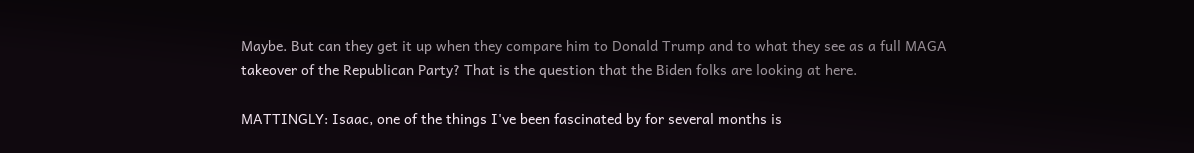Maybe. But can they get it up when they compare him to Donald Trump and to what they see as a full MAGA takeover of the Republican Party? That is the question that the Biden folks are looking at here.

MATTINGLY: Isaac, one of the things I've been fascinated by for several months is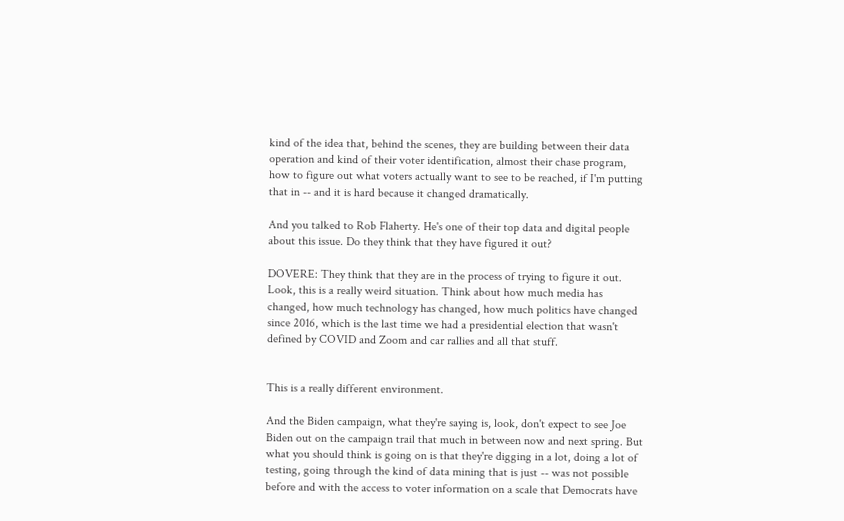kind of the idea that, behind the scenes, they are building between their data operation and kind of their voter identification, almost their chase program, how to figure out what voters actually want to see to be reached, if I'm putting that in -- and it is hard because it changed dramatically.

And you talked to Rob Flaherty. He's one of their top data and digital people about this issue. Do they think that they have figured it out?

DOVERE: They think that they are in the process of trying to figure it out. Look, this is a really weird situation. Think about how much media has changed, how much technology has changed, how much politics have changed since 2016, which is the last time we had a presidential election that wasn't defined by COVID and Zoom and car rallies and all that stuff.


This is a really different environment.

And the Biden campaign, what they're saying is, look, don't expect to see Joe Biden out on the campaign trail that much in between now and next spring. But what you should think is going on is that they're digging in a lot, doing a lot of testing, going through the kind of data mining that is just -- was not possible before and with the access to voter information on a scale that Democrats have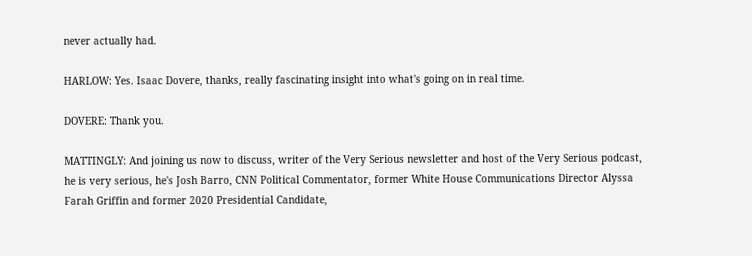never actually had.

HARLOW: Yes. Isaac Dovere, thanks, really fascinating insight into what's going on in real time.

DOVERE: Thank you.

MATTINGLY: And joining us now to discuss, writer of the Very Serious newsletter and host of the Very Serious podcast, he is very serious, he's Josh Barro, CNN Political Commentator, former White House Communications Director Alyssa Farah Griffin and former 2020 Presidential Candidate,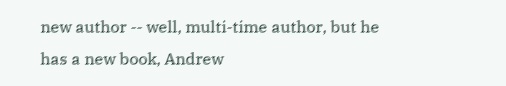new author -- well, multi-time author, but he has a new book, Andrew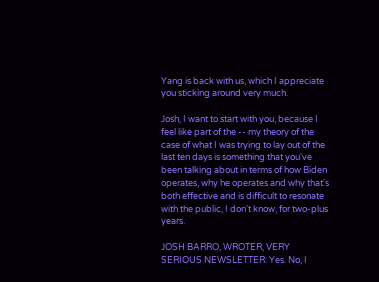Yang is back with us, which I appreciate you sticking around very much.

Josh, I want to start with you, because I feel like part of the -- my theory of the case of what I was trying to lay out of the last ten days is something that you've been talking about in terms of how Biden operates, why he operates and why that's both effective and is difficult to resonate with the public, I don't know, for two-plus years.

JOSH BARRO, WROTER, VERY SERIOUS NEWSLETTER: Yes. No, I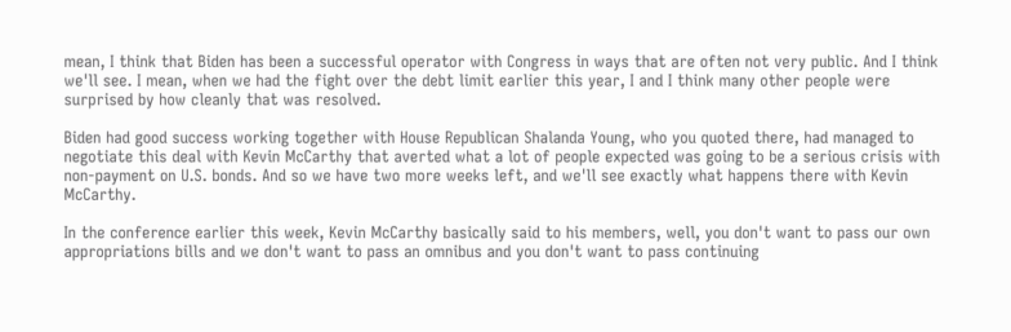mean, I think that Biden has been a successful operator with Congress in ways that are often not very public. And I think we'll see. I mean, when we had the fight over the debt limit earlier this year, I and I think many other people were surprised by how cleanly that was resolved.

Biden had good success working together with House Republican Shalanda Young, who you quoted there, had managed to negotiate this deal with Kevin McCarthy that averted what a lot of people expected was going to be a serious crisis with non-payment on U.S. bonds. And so we have two more weeks left, and we'll see exactly what happens there with Kevin McCarthy.

In the conference earlier this week, Kevin McCarthy basically said to his members, well, you don't want to pass our own appropriations bills and we don't want to pass an omnibus and you don't want to pass continuing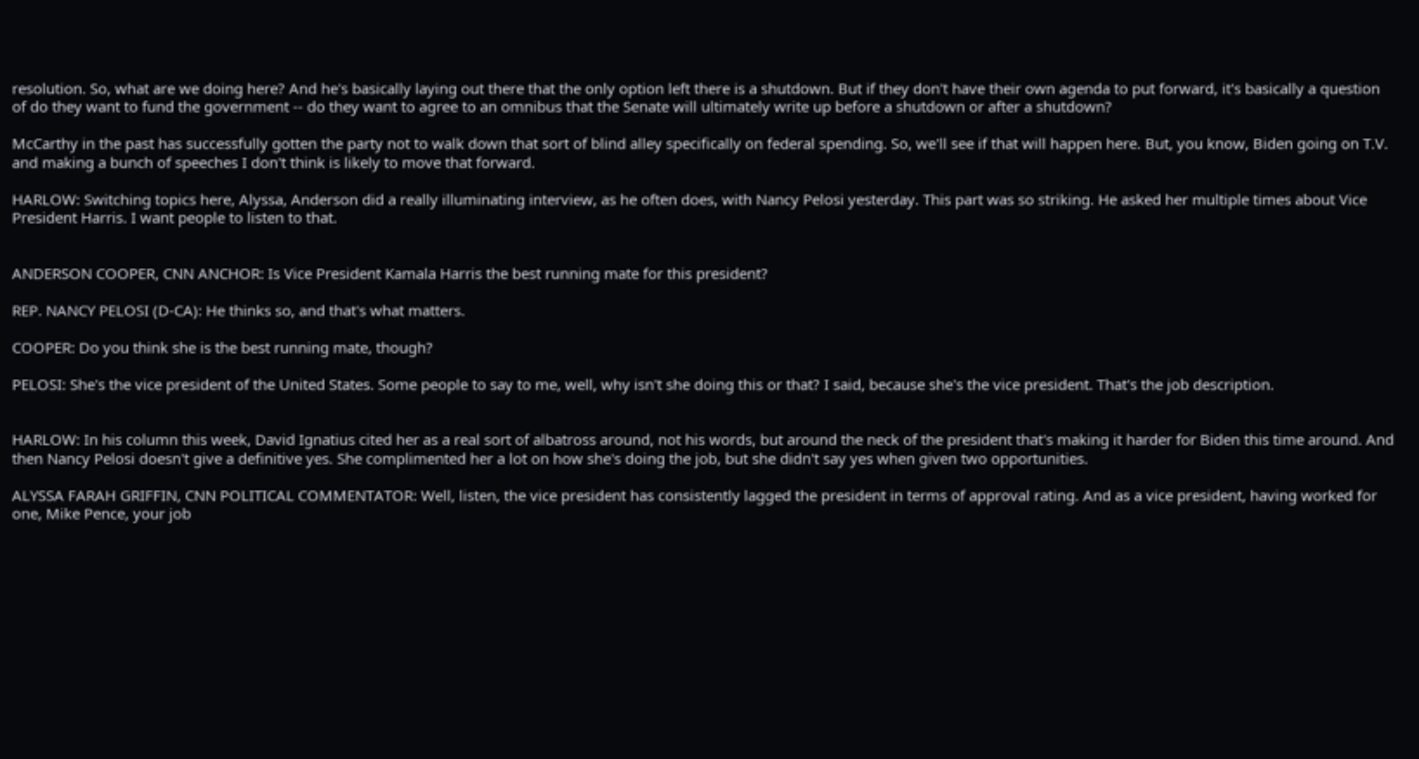resolution. So, what are we doing here? And he's basically laying out there that the only option left there is a shutdown. But if they don't have their own agenda to put forward, it's basically a question of do they want to fund the government -- do they want to agree to an omnibus that the Senate will ultimately write up before a shutdown or after a shutdown?

McCarthy in the past has successfully gotten the party not to walk down that sort of blind alley specifically on federal spending. So, we'll see if that will happen here. But, you know, Biden going on T.V. and making a bunch of speeches I don't think is likely to move that forward.

HARLOW: Switching topics here, Alyssa, Anderson did a really illuminating interview, as he often does, with Nancy Pelosi yesterday. This part was so striking. He asked her multiple times about Vice President Harris. I want people to listen to that.


ANDERSON COOPER, CNN ANCHOR: Is Vice President Kamala Harris the best running mate for this president?

REP. NANCY PELOSI (D-CA): He thinks so, and that's what matters.

COOPER: Do you think she is the best running mate, though?

PELOSI: She's the vice president of the United States. Some people to say to me, well, why isn't she doing this or that? I said, because she's the vice president. That's the job description.


HARLOW: In his column this week, David Ignatius cited her as a real sort of albatross around, not his words, but around the neck of the president that's making it harder for Biden this time around. And then Nancy Pelosi doesn't give a definitive yes. She complimented her a lot on how she's doing the job, but she didn't say yes when given two opportunities.

ALYSSA FARAH GRIFFIN, CNN POLITICAL COMMENTATOR: Well, listen, the vice president has consistently lagged the president in terms of approval rating. And as a vice president, having worked for one, Mike Pence, your job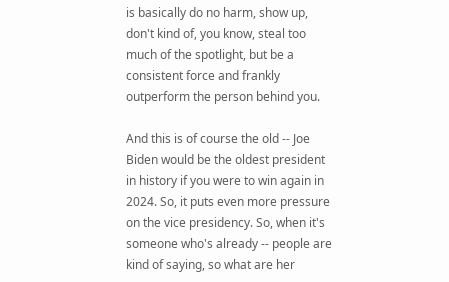is basically do no harm, show up, don't kind of, you know, steal too much of the spotlight, but be a consistent force and frankly outperform the person behind you.

And this is of course the old -- Joe Biden would be the oldest president in history if you were to win again in 2024. So, it puts even more pressure on the vice presidency. So, when it's someone who's already -- people are kind of saying, so what are her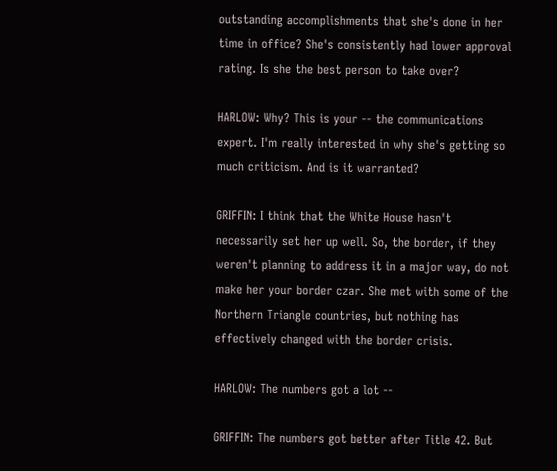outstanding accomplishments that she's done in her time in office? She's consistently had lower approval rating. Is she the best person to take over?

HARLOW: Why? This is your -- the communications expert. I'm really interested in why she's getting so much criticism. And is it warranted?

GRIFFIN: I think that the White House hasn't necessarily set her up well. So, the border, if they weren't planning to address it in a major way, do not make her your border czar. She met with some of the Northern Triangle countries, but nothing has effectively changed with the border crisis.

HARLOW: The numbers got a lot --

GRIFFIN: The numbers got better after Title 42. But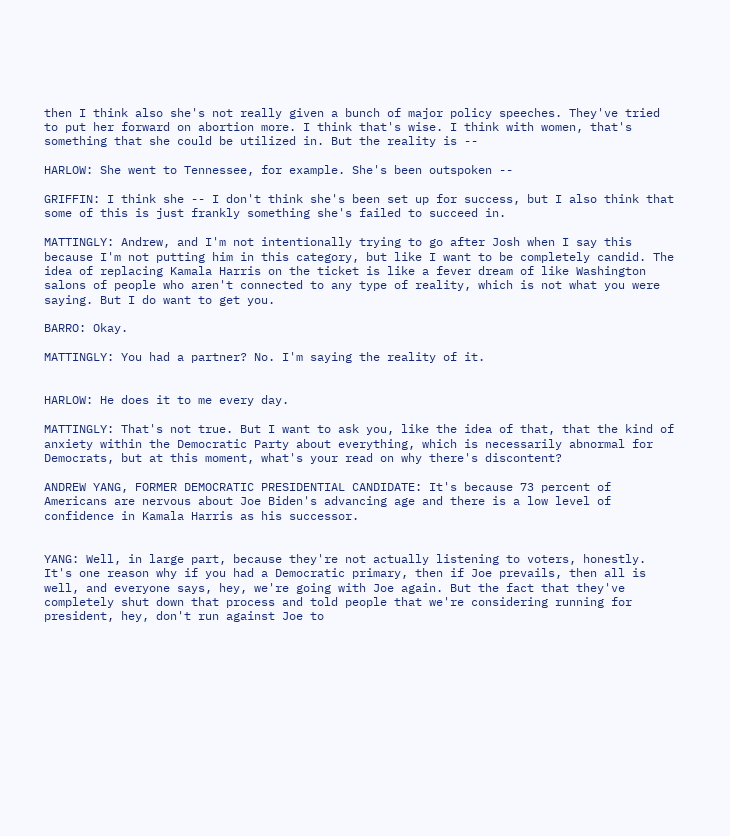then I think also she's not really given a bunch of major policy speeches. They've tried to put her forward on abortion more. I think that's wise. I think with women, that's something that she could be utilized in. But the reality is --

HARLOW: She went to Tennessee, for example. She's been outspoken --

GRIFFIN: I think she -- I don't think she's been set up for success, but I also think that some of this is just frankly something she's failed to succeed in.

MATTINGLY: Andrew, and I'm not intentionally trying to go after Josh when I say this because I'm not putting him in this category, but like I want to be completely candid. The idea of replacing Kamala Harris on the ticket is like a fever dream of like Washington salons of people who aren't connected to any type of reality, which is not what you were saying. But I do want to get you.

BARRO: Okay.

MATTINGLY: You had a partner? No. I'm saying the reality of it.


HARLOW: He does it to me every day.

MATTINGLY: That's not true. But I want to ask you, like the idea of that, that the kind of anxiety within the Democratic Party about everything, which is necessarily abnormal for Democrats, but at this moment, what's your read on why there's discontent?

ANDREW YANG, FORMER DEMOCRATIC PRESIDENTIAL CANDIDATE: It's because 73 percent of Americans are nervous about Joe Biden's advancing age and there is a low level of confidence in Kamala Harris as his successor.


YANG: Well, in large part, because they're not actually listening to voters, honestly. It's one reason why if you had a Democratic primary, then if Joe prevails, then all is well, and everyone says, hey, we're going with Joe again. But the fact that they've completely shut down that process and told people that we're considering running for president, hey, don't run against Joe to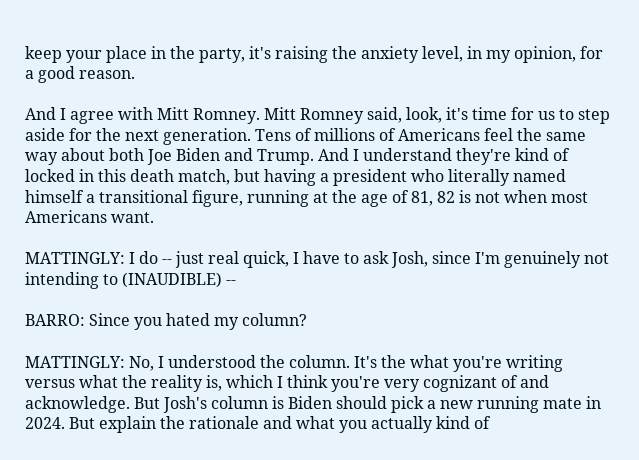keep your place in the party, it's raising the anxiety level, in my opinion, for a good reason.

And I agree with Mitt Romney. Mitt Romney said, look, it's time for us to step aside for the next generation. Tens of millions of Americans feel the same way about both Joe Biden and Trump. And I understand they're kind of locked in this death match, but having a president who literally named himself a transitional figure, running at the age of 81, 82 is not when most Americans want.

MATTINGLY: I do -- just real quick, I have to ask Josh, since I'm genuinely not intending to (INAUDIBLE) --

BARRO: Since you hated my column?

MATTINGLY: No, I understood the column. It's the what you're writing versus what the reality is, which I think you're very cognizant of and acknowledge. But Josh's column is Biden should pick a new running mate in 2024. But explain the rationale and what you actually kind of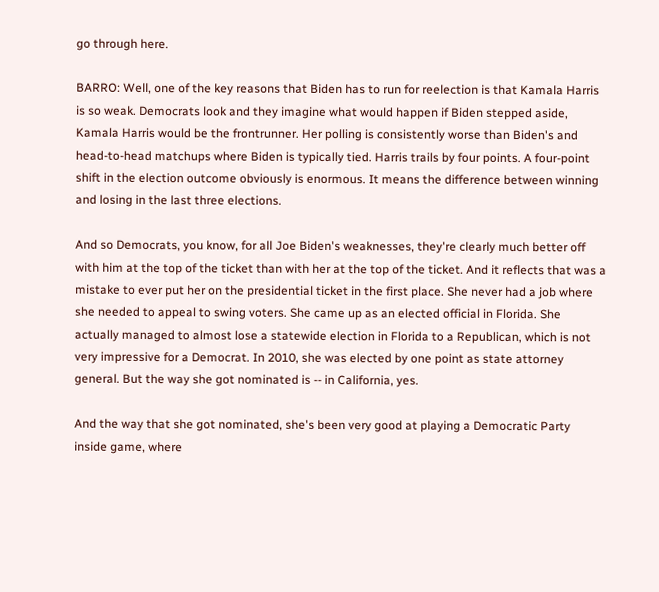go through here.

BARRO: Well, one of the key reasons that Biden has to run for reelection is that Kamala Harris is so weak. Democrats look and they imagine what would happen if Biden stepped aside, Kamala Harris would be the frontrunner. Her polling is consistently worse than Biden's and head-to-head matchups where Biden is typically tied. Harris trails by four points. A four-point shift in the election outcome obviously is enormous. It means the difference between winning and losing in the last three elections.

And so Democrats, you know, for all Joe Biden's weaknesses, they're clearly much better off with him at the top of the ticket than with her at the top of the ticket. And it reflects that was a mistake to ever put her on the presidential ticket in the first place. She never had a job where she needed to appeal to swing voters. She came up as an elected official in Florida. She actually managed to almost lose a statewide election in Florida to a Republican, which is not very impressive for a Democrat. In 2010, she was elected by one point as state attorney general. But the way she got nominated is -- in California, yes.

And the way that she got nominated, she's been very good at playing a Democratic Party inside game, where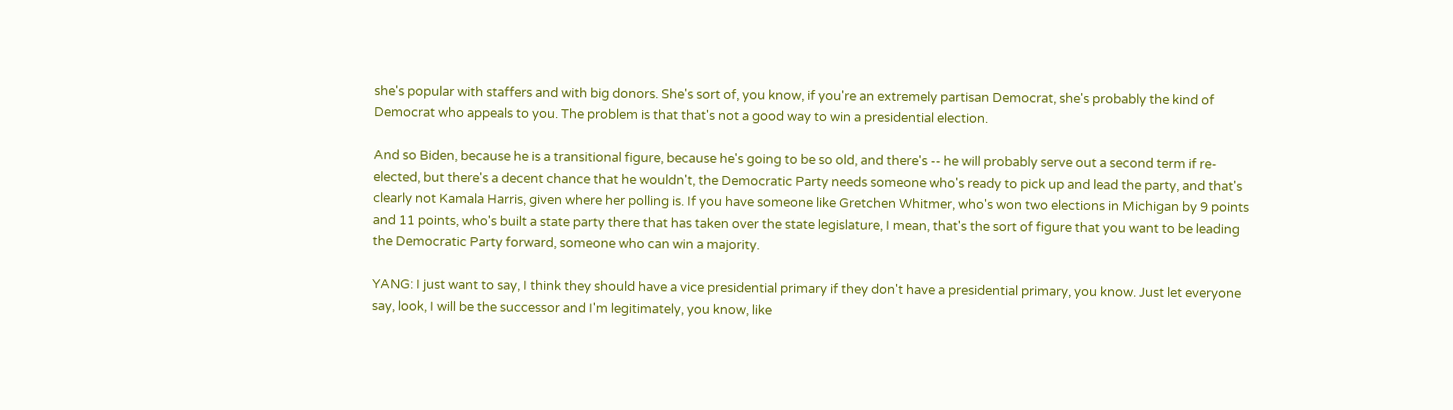she's popular with staffers and with big donors. She's sort of, you know, if you're an extremely partisan Democrat, she's probably the kind of Democrat who appeals to you. The problem is that that's not a good way to win a presidential election.

And so Biden, because he is a transitional figure, because he's going to be so old, and there's -- he will probably serve out a second term if re-elected, but there's a decent chance that he wouldn't, the Democratic Party needs someone who's ready to pick up and lead the party, and that's clearly not Kamala Harris, given where her polling is. If you have someone like Gretchen Whitmer, who's won two elections in Michigan by 9 points and 11 points, who's built a state party there that has taken over the state legislature, I mean, that's the sort of figure that you want to be leading the Democratic Party forward, someone who can win a majority.

YANG: I just want to say, I think they should have a vice presidential primary if they don't have a presidential primary, you know. Just let everyone say, look, I will be the successor and I'm legitimately, you know, like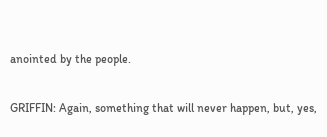anointed by the people.

GRIFFIN: Again, something that will never happen, but, yes,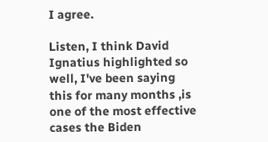I agree.

Listen, I think David Ignatius highlighted so well, I've been saying this for many months ,is one of the most effective cases the Biden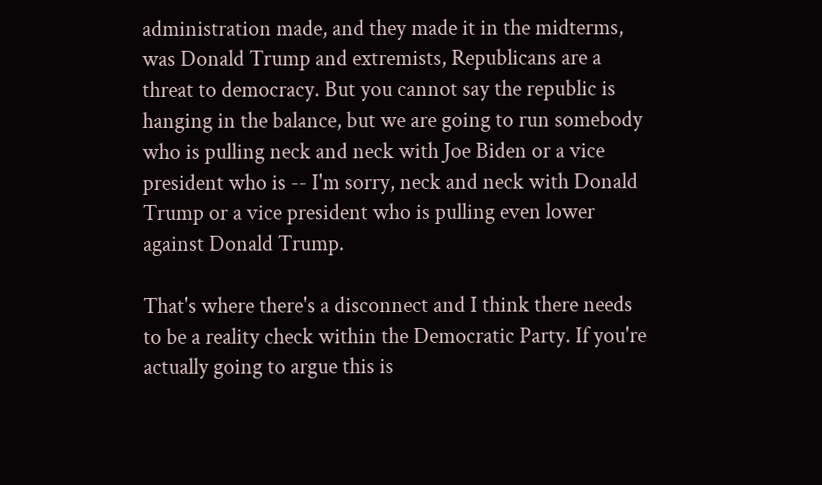administration made, and they made it in the midterms, was Donald Trump and extremists, Republicans are a threat to democracy. But you cannot say the republic is hanging in the balance, but we are going to run somebody who is pulling neck and neck with Joe Biden or a vice president who is -- I'm sorry, neck and neck with Donald Trump or a vice president who is pulling even lower against Donald Trump.

That's where there's a disconnect and I think there needs to be a reality check within the Democratic Party. If you're actually going to argue this is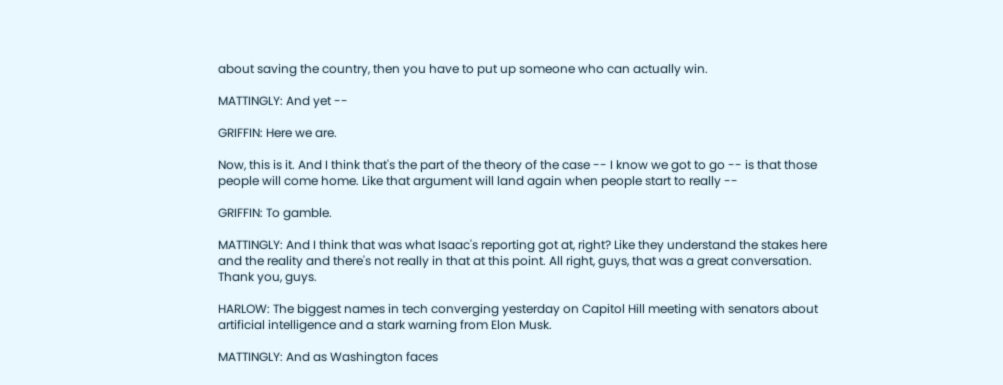about saving the country, then you have to put up someone who can actually win.

MATTINGLY: And yet --

GRIFFIN: Here we are.

Now, this is it. And I think that's the part of the theory of the case -- I know we got to go -- is that those people will come home. Like that argument will land again when people start to really --

GRIFFIN: To gamble.

MATTINGLY: And I think that was what Isaac's reporting got at, right? Like they understand the stakes here and the reality and there's not really in that at this point. All right, guys, that was a great conversation. Thank you, guys.

HARLOW: The biggest names in tech converging yesterday on Capitol Hill meeting with senators about artificial intelligence and a stark warning from Elon Musk.

MATTINGLY: And as Washington faces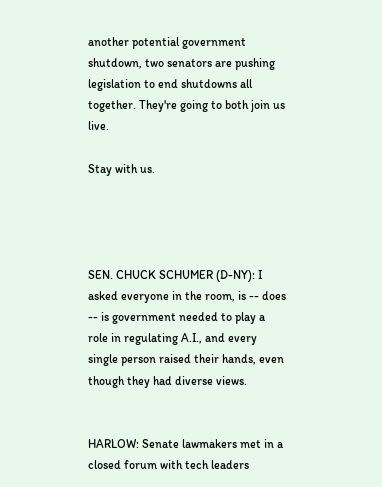another potential government shutdown, two senators are pushing legislation to end shutdowns all together. They're going to both join us live.

Stay with us.




SEN. CHUCK SCHUMER (D-NY): I asked everyone in the room, is -- does -- is government needed to play a role in regulating A.I., and every single person raised their hands, even though they had diverse views.


HARLOW: Senate lawmakers met in a closed forum with tech leaders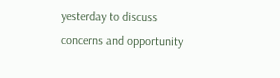yesterday to discuss concerns and opportunity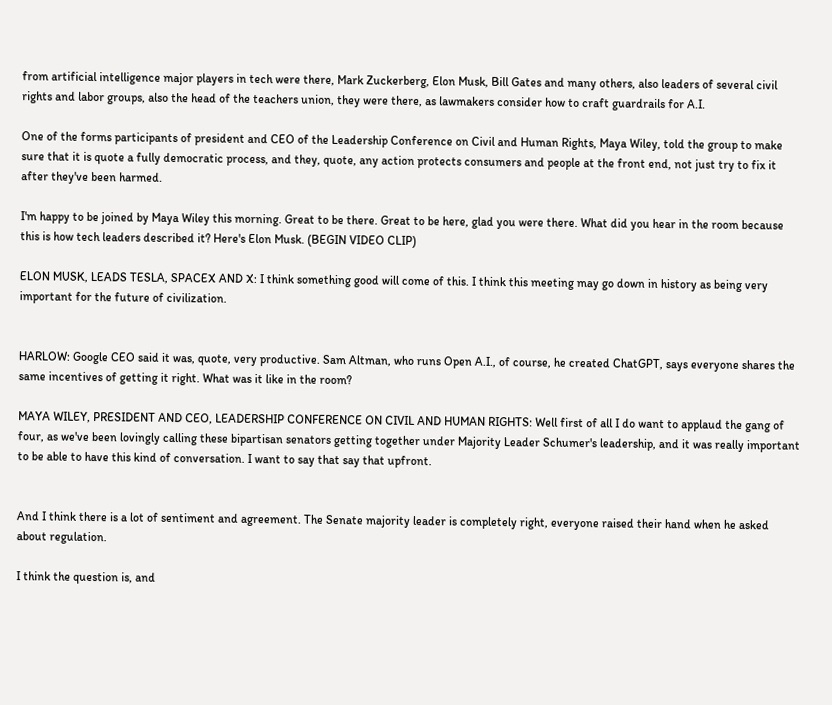from artificial intelligence major players in tech were there, Mark Zuckerberg, Elon Musk, Bill Gates and many others, also leaders of several civil rights and labor groups, also the head of the teachers union, they were there, as lawmakers consider how to craft guardrails for A.I.

One of the forms participants of president and CEO of the Leadership Conference on Civil and Human Rights, Maya Wiley, told the group to make sure that it is quote a fully democratic process, and they, quote, any action protects consumers and people at the front end, not just try to fix it after they've been harmed.

I'm happy to be joined by Maya Wiley this morning. Great to be there. Great to be here, glad you were there. What did you hear in the room because this is how tech leaders described it? Here's Elon Musk. (BEGIN VIDEO CLIP)

ELON MUSK, LEADS TESLA, SPACEX AND X: I think something good will come of this. I think this meeting may go down in history as being very important for the future of civilization.


HARLOW: Google CEO said it was, quote, very productive. Sam Altman, who runs Open A.I., of course, he created ChatGPT, says everyone shares the same incentives of getting it right. What was it like in the room?

MAYA WILEY, PRESIDENT AND CEO, LEADERSHIP CONFERENCE ON CIVIL AND HUMAN RIGHTS: Well first of all I do want to applaud the gang of four, as we've been lovingly calling these bipartisan senators getting together under Majority Leader Schumer's leadership, and it was really important to be able to have this kind of conversation. I want to say that say that upfront.


And I think there is a lot of sentiment and agreement. The Senate majority leader is completely right, everyone raised their hand when he asked about regulation.

I think the question is, and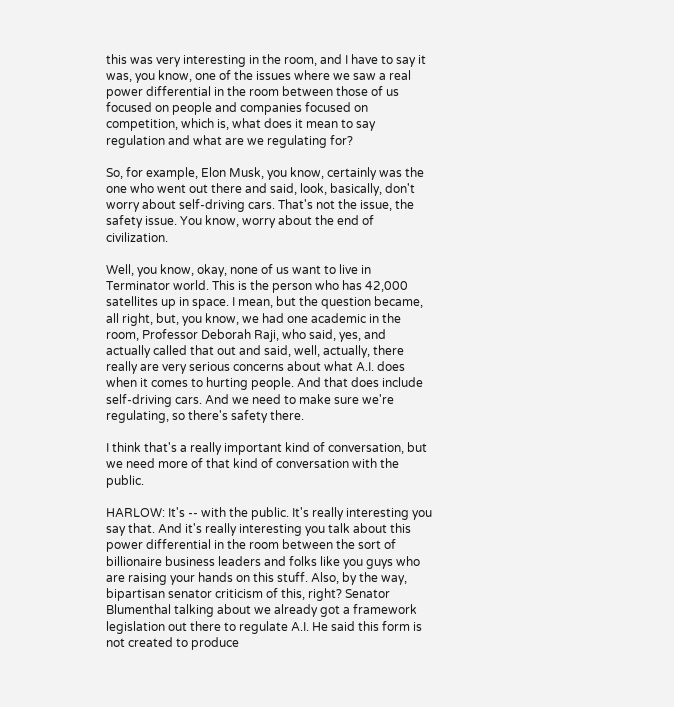this was very interesting in the room, and I have to say it was, you know, one of the issues where we saw a real power differential in the room between those of us focused on people and companies focused on competition, which is, what does it mean to say regulation and what are we regulating for?

So, for example, Elon Musk, you know, certainly was the one who went out there and said, look, basically, don't worry about self-driving cars. That's not the issue, the safety issue. You know, worry about the end of civilization.

Well, you know, okay, none of us want to live in Terminator world. This is the person who has 42,000 satellites up in space. I mean, but the question became, all right, but, you know, we had one academic in the room, Professor Deborah Raji, who said, yes, and actually called that out and said, well, actually, there really are very serious concerns about what A.I. does when it comes to hurting people. And that does include self-driving cars. And we need to make sure we're regulating, so there's safety there.

I think that's a really important kind of conversation, but we need more of that kind of conversation with the public.

HARLOW: It's -- with the public. It's really interesting you say that. And it's really interesting you talk about this power differential in the room between the sort of billionaire business leaders and folks like you guys who are raising your hands on this stuff. Also, by the way, bipartisan senator criticism of this, right? Senator Blumenthal talking about we already got a framework legislation out there to regulate A.I. He said this form is not created to produce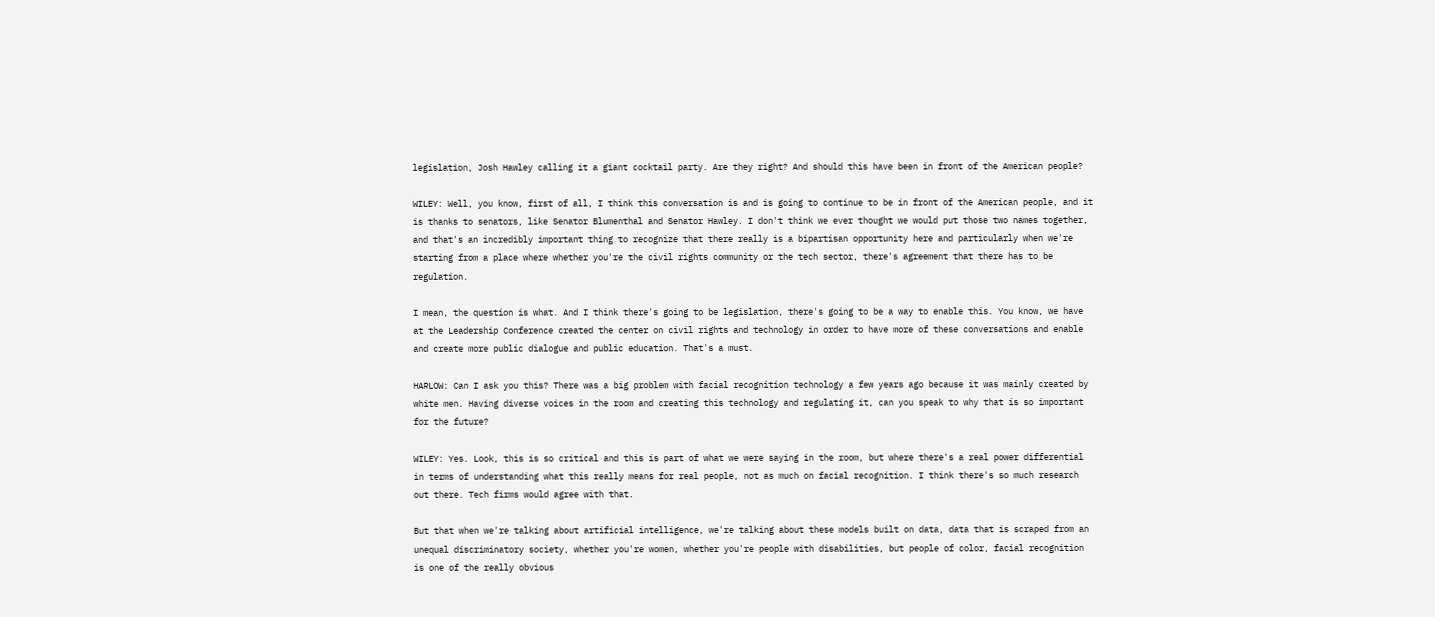legislation, Josh Hawley calling it a giant cocktail party. Are they right? And should this have been in front of the American people?

WILEY: Well, you know, first of all, I think this conversation is and is going to continue to be in front of the American people, and it is thanks to senators, like Senator Blumenthal and Senator Hawley. I don't think we ever thought we would put those two names together, and that's an incredibly important thing to recognize that there really is a bipartisan opportunity here and particularly when we're starting from a place where whether you're the civil rights community or the tech sector, there's agreement that there has to be regulation.

I mean, the question is what. And I think there's going to be legislation, there's going to be a way to enable this. You know, we have at the Leadership Conference created the center on civil rights and technology in order to have more of these conversations and enable and create more public dialogue and public education. That's a must.

HARLOW: Can I ask you this? There was a big problem with facial recognition technology a few years ago because it was mainly created by white men. Having diverse voices in the room and creating this technology and regulating it, can you speak to why that is so important for the future?

WILEY: Yes. Look, this is so critical and this is part of what we were saying in the room, but where there's a real power differential in terms of understanding what this really means for real people, not as much on facial recognition. I think there's so much research out there. Tech firms would agree with that.

But that when we're talking about artificial intelligence, we're talking about these models built on data, data that is scraped from an unequal discriminatory society, whether you're women, whether you're people with disabilities, but people of color, facial recognition is one of the really obvious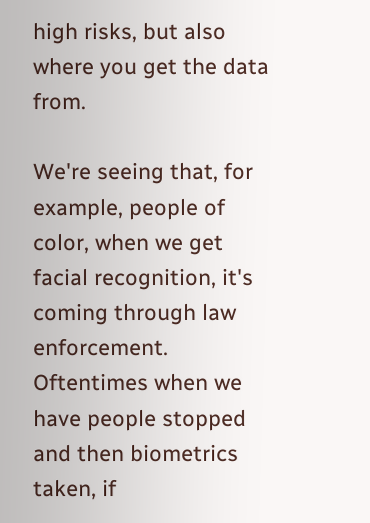high risks, but also where you get the data from.

We're seeing that, for example, people of color, when we get facial recognition, it's coming through law enforcement. Oftentimes when we have people stopped and then biometrics taken, if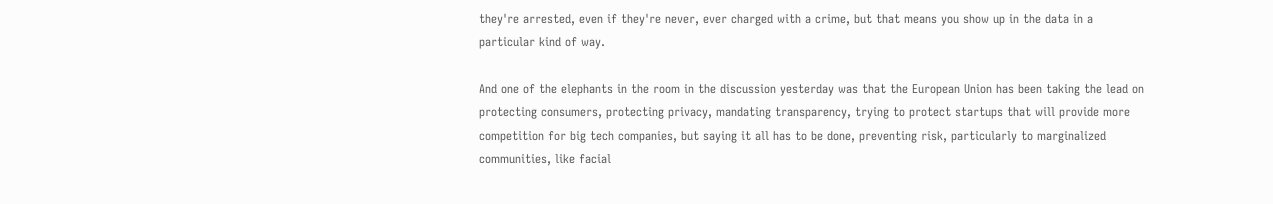they're arrested, even if they're never, ever charged with a crime, but that means you show up in the data in a particular kind of way.

And one of the elephants in the room in the discussion yesterday was that the European Union has been taking the lead on protecting consumers, protecting privacy, mandating transparency, trying to protect startups that will provide more competition for big tech companies, but saying it all has to be done, preventing risk, particularly to marginalized communities, like facial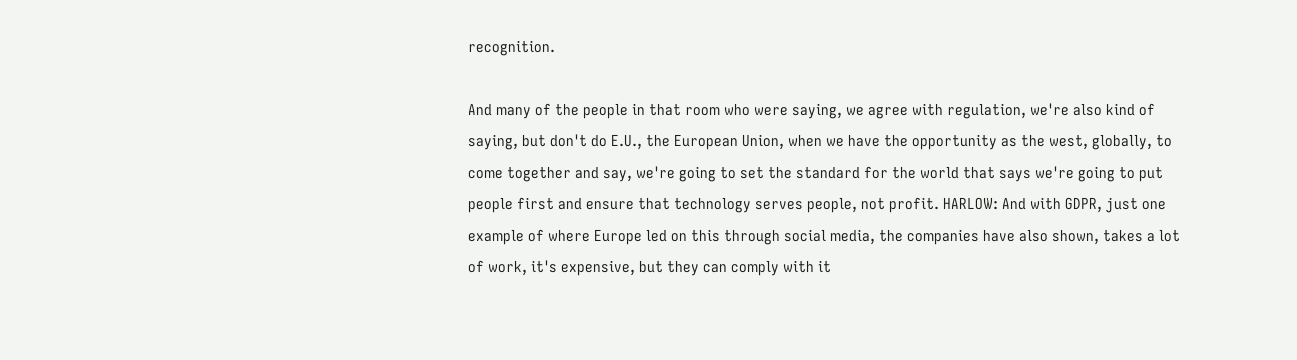recognition.

And many of the people in that room who were saying, we agree with regulation, we're also kind of saying, but don't do E.U., the European Union, when we have the opportunity as the west, globally, to come together and say, we're going to set the standard for the world that says we're going to put people first and ensure that technology serves people, not profit. HARLOW: And with GDPR, just one example of where Europe led on this through social media, the companies have also shown, takes a lot of work, it's expensive, but they can comply with it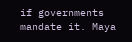if governments mandate it. Maya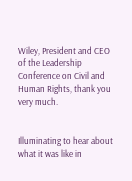Wiley, President and CEO of the Leadership Conference on Civil and Human Rights, thank you very much.


Illuminating to hear about what it was like in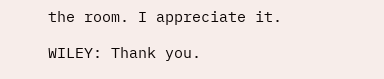the room. I appreciate it.

WILEY: Thank you.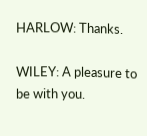HARLOW: Thanks.

WILEY: A pleasure to be with you.